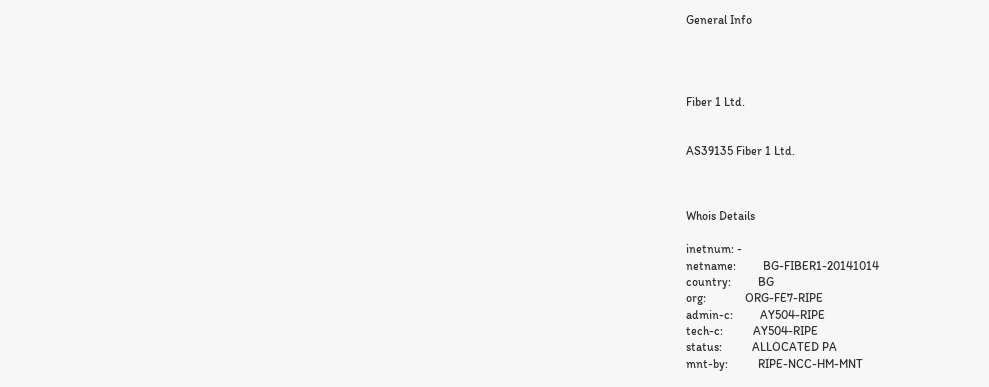General Info




Fiber 1 Ltd.


AS39135 Fiber 1 Ltd.



Whois Details

inetnum: -
netname:         BG-FIBER1-20141014
country:         BG
org:             ORG-FE7-RIPE
admin-c:         AY504-RIPE
tech-c:          AY504-RIPE
status:          ALLOCATED PA
mnt-by:          RIPE-NCC-HM-MNT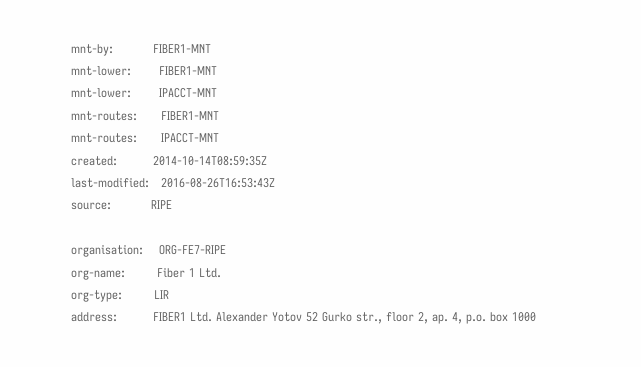mnt-by:          FIBER1-MNT
mnt-lower:       FIBER1-MNT
mnt-lower:       IPACCT-MNT
mnt-routes:      FIBER1-MNT
mnt-routes:      IPACCT-MNT
created:         2014-10-14T08:59:35Z
last-modified:   2016-08-26T16:53:43Z
source:          RIPE

organisation:    ORG-FE7-RIPE
org-name:        Fiber 1 Ltd.
org-type:        LIR
address:         FIBER1 Ltd. Alexander Yotov 52 Gurko str., floor 2, ap. 4, p.o. box 1000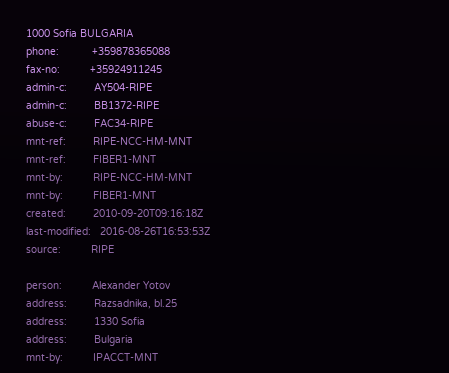1000 Sofia BULGARIA
phone:           +359878365088
fax-no:          +35924911245
admin-c:         AY504-RIPE
admin-c:         BB1372-RIPE
abuse-c:         FAC34-RIPE
mnt-ref:         RIPE-NCC-HM-MNT
mnt-ref:         FIBER1-MNT
mnt-by:          RIPE-NCC-HM-MNT
mnt-by:          FIBER1-MNT
created:         2010-09-20T09:16:18Z
last-modified:   2016-08-26T16:53:53Z
source:          RIPE

person:          Alexander Yotov
address:         Razsadnika, bl.25
address:         1330 Sofia
address:         Bulgaria
mnt-by:          IPACCT-MNT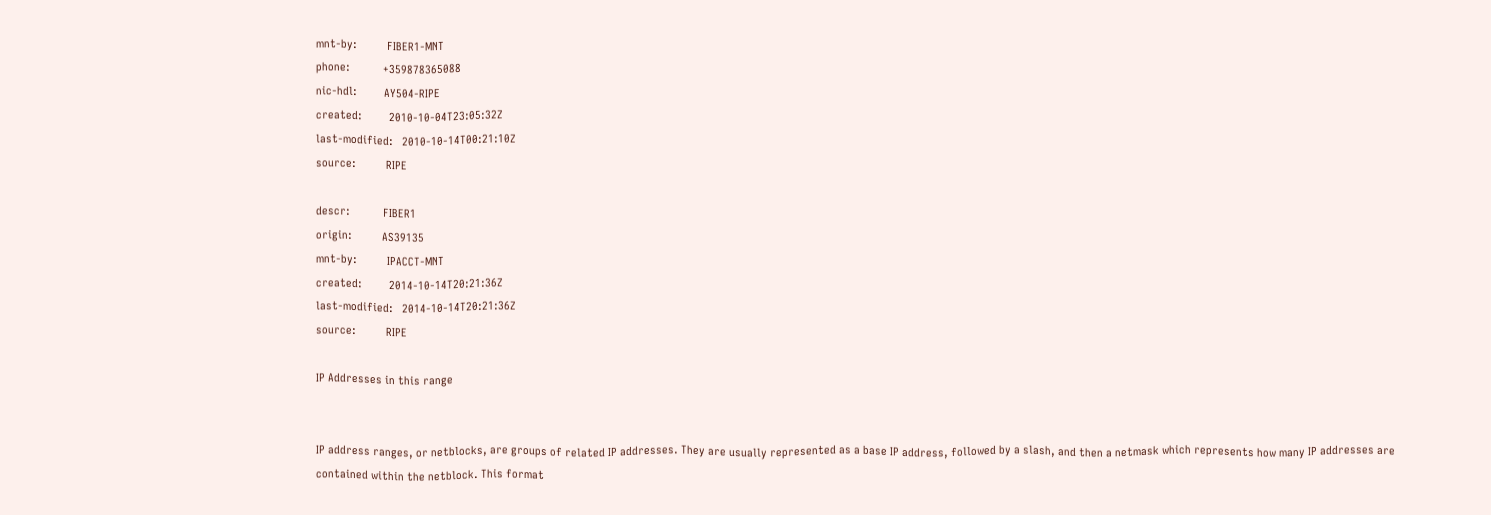mnt-by:          FIBER1-MNT
phone:           +359878365088
nic-hdl:         AY504-RIPE
created:         2010-10-04T23:05:32Z
last-modified:   2010-10-14T00:21:10Z
source:          RIPE

descr:           FIBER1
origin:          AS39135
mnt-by:          IPACCT-MNT
created:         2014-10-14T20:21:36Z
last-modified:   2014-10-14T20:21:36Z
source:          RIPE

IP Addresses in this range


IP address ranges, or netblocks, are groups of related IP addresses. They are usually represented as a base IP address, followed by a slash, and then a netmask which represents how many IP addresses are contained within the netblock. This format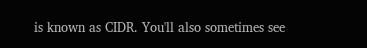is known as CIDR. You'll also sometimes see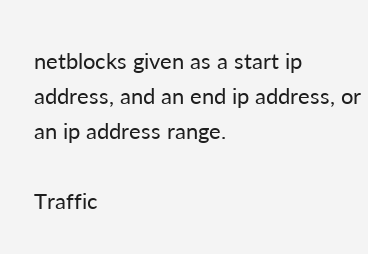netblocks given as a start ip address, and an end ip address, or an ip address range.

Traffic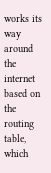works its way around the internet based on the routing table, which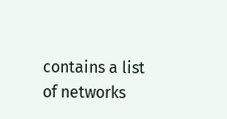contains a list of networks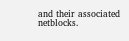and their associated netblocks.